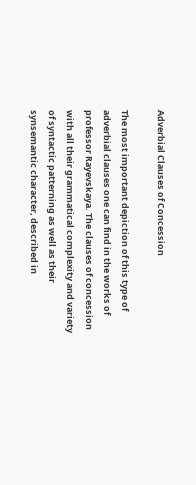Adverbial Clauses of Concession

The most important depiction of this type of adverbial clauses one can find in the works of professor Rayevskaya. The clauses of concession with all their grammatical complexity and variety of syntactic patterning as well as their synsemantic character, described in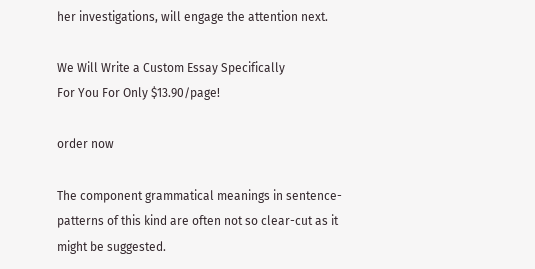her investigations, will engage the attention next.

We Will Write a Custom Essay Specifically
For You For Only $13.90/page!

order now

The component grammatical meanings in sentence-patterns of this kind are often not so clear-cut as it might be suggested.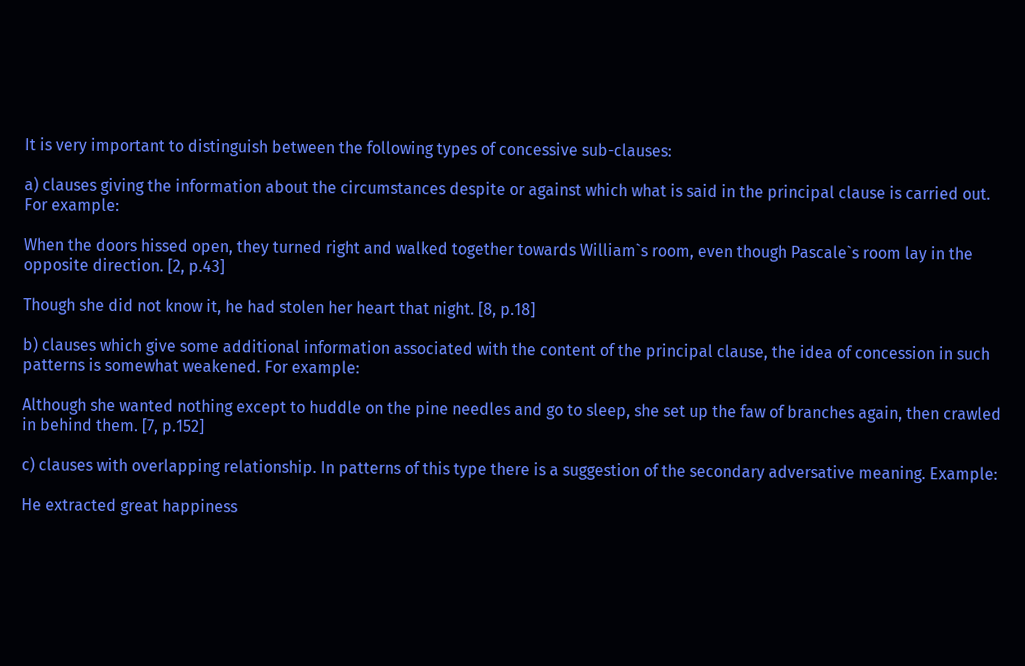It is very important to distinguish between the following types of concessive sub-clauses:

a) clauses giving the information about the circumstances despite or against which what is said in the principal clause is carried out. For example:

When the doors hissed open, they turned right and walked together towards William`s room, even though Pascale`s room lay in the opposite direction. [2, p.43]

Though she did not know it, he had stolen her heart that night. [8, p.18]

b) clauses which give some additional information associated with the content of the principal clause, the idea of concession in such patterns is somewhat weakened. For example:

Although she wanted nothing except to huddle on the pine needles and go to sleep, she set up the faw of branches again, then crawled in behind them. [7, p.152]

c) clauses with overlapping relationship. In patterns of this type there is a suggestion of the secondary adversative meaning. Example:

He extracted great happiness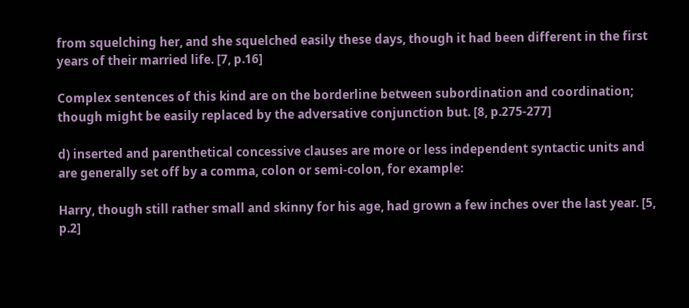from squelching her, and she squelched easily these days, though it had been different in the first years of their married life. [7, p.16]

Complex sentences of this kind are on the borderline between subordination and coordination; though might be easily replaced by the adversative conjunction but. [8, p.275-277]

d) inserted and parenthetical concessive clauses are more or less independent syntactic units and are generally set off by a comma, colon or semi-colon, for example:

Harry, though still rather small and skinny for his age, had grown a few inches over the last year. [5, p.2]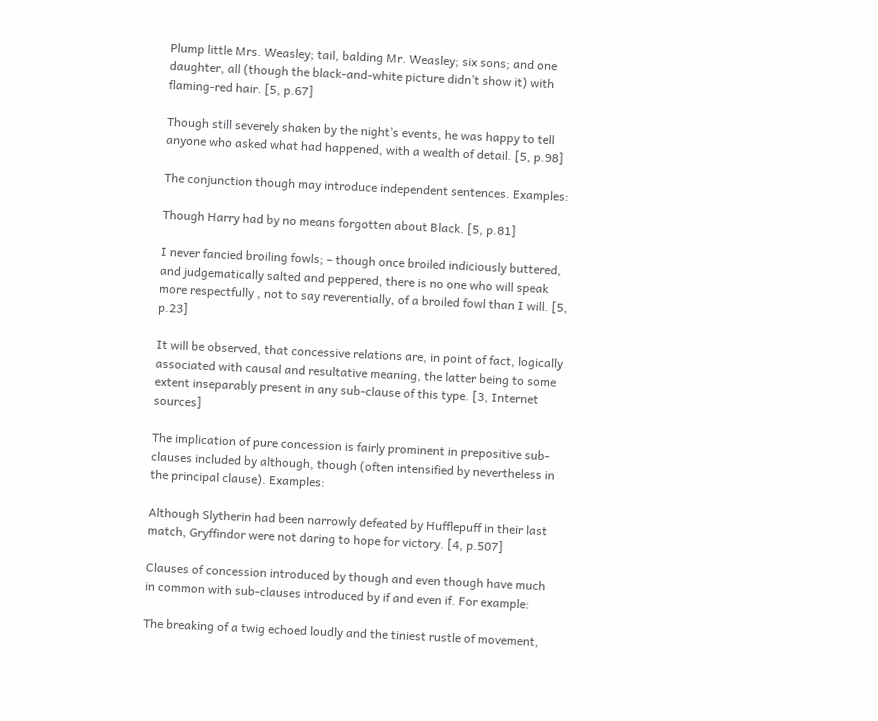Plump little Mrs. Weasley; tail, balding Mr. Weasley; six sons; and one daughter, all (though the black-and-white picture didn’t show it) with flaming-red hair. [5, p.67]

Though still severely shaken by the night’s events, he was happy to tell anyone who asked what had happened, with a wealth of detail. [5, p.98]

The conjunction though may introduce independent sentences. Examples:

Though Harry had by no means forgotten about Black. [5, p.81]

I never fancied broiling fowls; – though once broiled indiciously buttered, and judgematically salted and peppered, there is no one who will speak more respectfully , not to say reverentially, of a broiled fowl than I will. [5, p.23]

It will be observed, that concessive relations are, in point of fact, logically associated with causal and resultative meaning, the latter being to some extent inseparably present in any sub-clause of this type. [3, Internet sources]

The implication of pure concession is fairly prominent in prepositive sub-clauses included by although, though (often intensified by nevertheless in the principal clause). Examples:

Although Slytherin had been narrowly defeated by Hufflepuff in their last match, Gryffindor were not daring to hope for victory. [4, p.507]

Clauses of concession introduced by though and even though have much in common with sub-clauses introduced by if and even if. For example:

The breaking of a twig echoed loudly and the tiniest rustle of movement,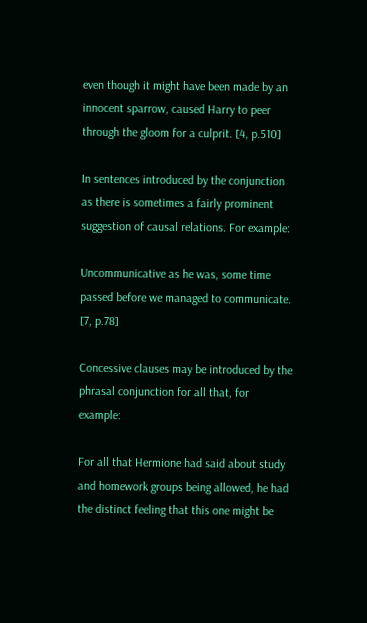even though it might have been made by an innocent sparrow, caused Harry to peer through the gloom for a culprit. [4, p.510]

In sentences introduced by the conjunction as there is sometimes a fairly prominent suggestion of causal relations. For example:

Uncommunicative as he was, some time passed before we managed to communicate. [7, p.78]

Concessive clauses may be introduced by the phrasal conjunction for all that, for example:

For all that Hermione had said about study and homework groups being allowed, he had the distinct feeling that this one might be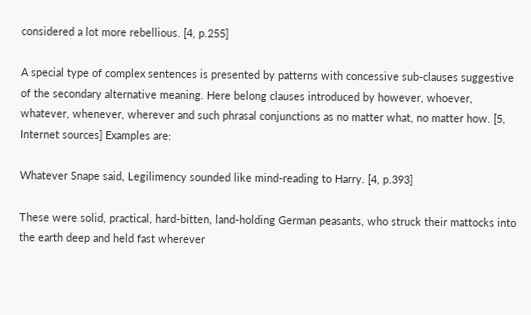considered a lot more rebellious. [4, p.255]

A special type of complex sentences is presented by patterns with concessive sub-clauses suggestive of the secondary alternative meaning. Here belong clauses introduced by however, whoever, whatever, whenever, wherever and such phrasal conjunctions as no matter what, no matter how. [5, Internet sources] Examples are:

Whatever Snape said, Legilimency sounded like mind-reading to Harry. [4, p.393]

These were solid, practical, hard-bitten, land-holding German peasants, who struck their mattocks into the earth deep and held fast wherever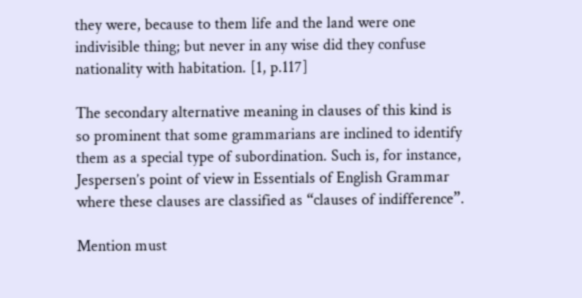they were, because to them life and the land were one indivisible thing; but never in any wise did they confuse nationality with habitation. [1, p.117]

The secondary alternative meaning in clauses of this kind is so prominent that some grammarians are inclined to identify them as a special type of subordination. Such is, for instance, Jespersen’s point of view in Essentials of English Grammar where these clauses are classified as “clauses of indifference”.

Mention must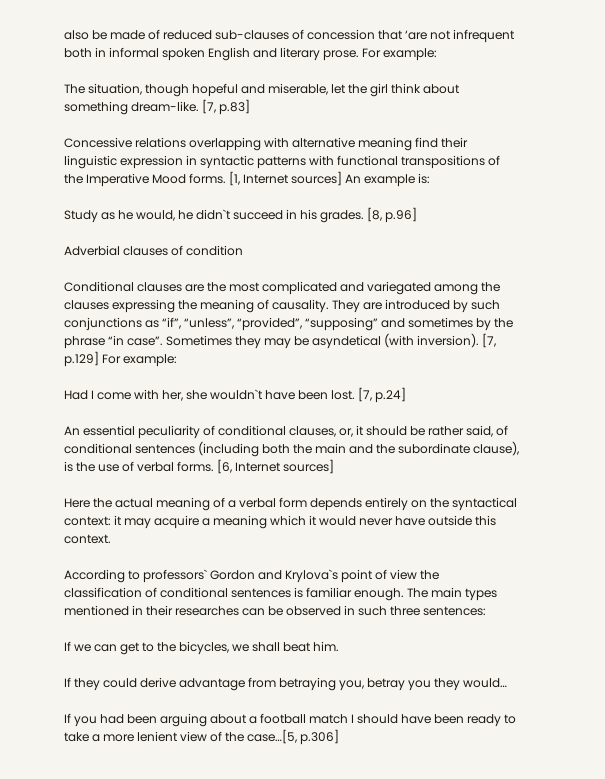also be made of reduced sub-clauses of concession that ‘are not infrequent both in informal spoken English and literary prose. For example:

The situation, though hopeful and miserable, let the girl think about something dream-like. [7, p.83]

Concessive relations overlapping with alternative meaning find their linguistic expression in syntactic patterns with functional transpositions of the Imperative Mood forms. [1, Internet sources] An example is:

Study as he would, he didn`t succeed in his grades. [8, p.96]

Adverbial clauses of condition

Conditional clauses are the most complicated and variegated among the clauses expressing the meaning of causality. They are introduced by such conjunctions as “if”, “unless”, “provided”, “supposing” and sometimes by the phrase “in case”. Sometimes they may be asyndetical (with inversion). [7, p.129] For example:

Had I come with her, she wouldn`t have been lost. [7, p.24]

An essential peculiarity of conditional clauses, or, it should be rather said, of conditional sentences (including both the main and the subordinate clause), is the use of verbal forms. [6, Internet sources]

Here the actual meaning of a verbal form depends entirely on the syntactical context: it may acquire a meaning which it would never have outside this context.

According to professors` Gordon and Krylova`s point of view the classification of conditional sentences is familiar enough. The main types mentioned in their researches can be observed in such three sentences:

If we can get to the bicycles, we shall beat him.

If they could derive advantage from betraying you, betray you they would…

If you had been arguing about a football match I should have been ready to take a more lenient view of the case…[5, p.306]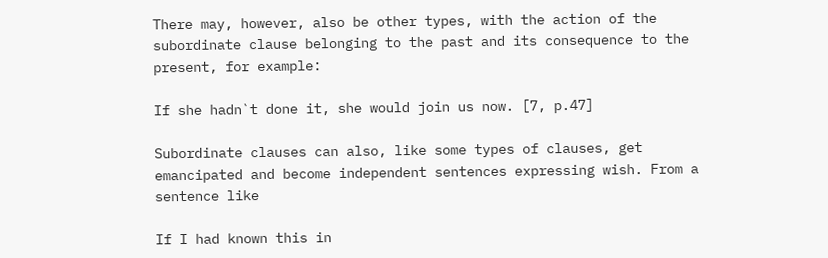There may, however, also be other types, with the action of the subordinate clause belonging to the past and its consequence to the present, for example:

If she hadn`t done it, she would join us now. [7, p.47]

Subordinate clauses can also, like some types of clauses, get emancipated and become independent sentences expressing wish. From a sentence like

If I had known this in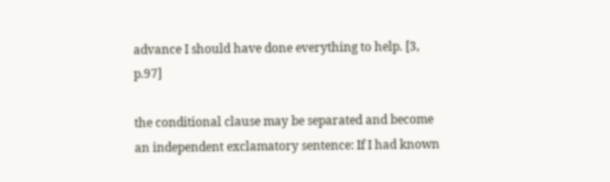advance I should have done everything to help. [3, p.97]

the conditional clause may be separated and become an independent exclamatory sentence: If I had known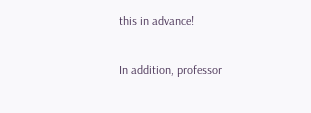this in advance!

In addition, professor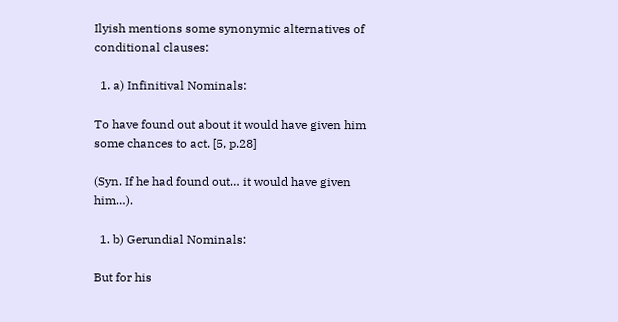Ilyish mentions some synonymic alternatives of conditional clauses:

  1. a) Infinitival Nominals:

To have found out about it would have given him some chances to act. [5, p.28]

(Syn. If he had found out… it would have given him…).

  1. b) Gerundial Nominals:

But for his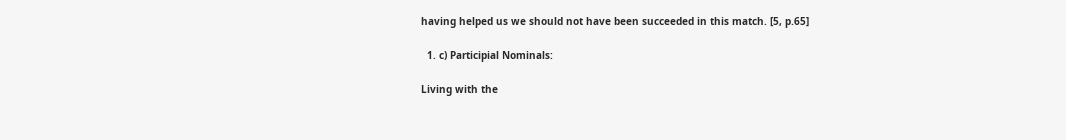having helped us we should not have been succeeded in this match. [5, p.65]

  1. c) Participial Nominals:

Living with the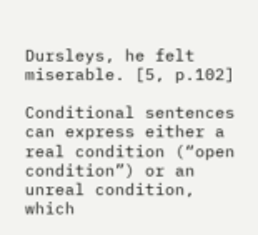Dursleys, he felt miserable. [5, p.102]

Conditional sentences can express either a real condition (“open condition”) or an unreal condition, which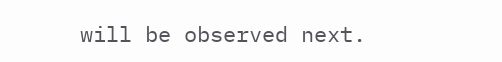will be observed next.